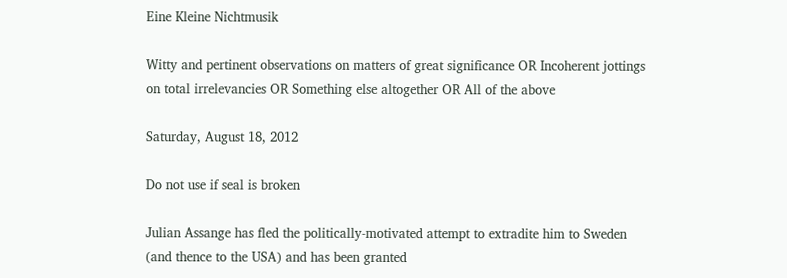Eine Kleine Nichtmusik

Witty and pertinent observations on matters of great significance OR Incoherent jottings on total irrelevancies OR Something else altogether OR All of the above

Saturday, August 18, 2012

Do not use if seal is broken

Julian Assange has fled the politically-motivated attempt to extradite him to Sweden (and thence to the USA) and has been granted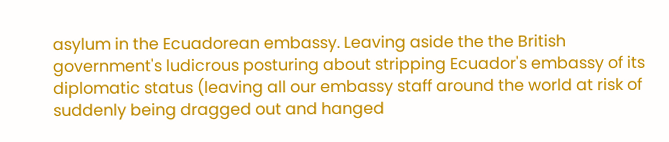asylum in the Ecuadorean embassy. Leaving aside the the British government's ludicrous posturing about stripping Ecuador's embassy of its diplomatic status (leaving all our embassy staff around the world at risk of suddenly being dragged out and hanged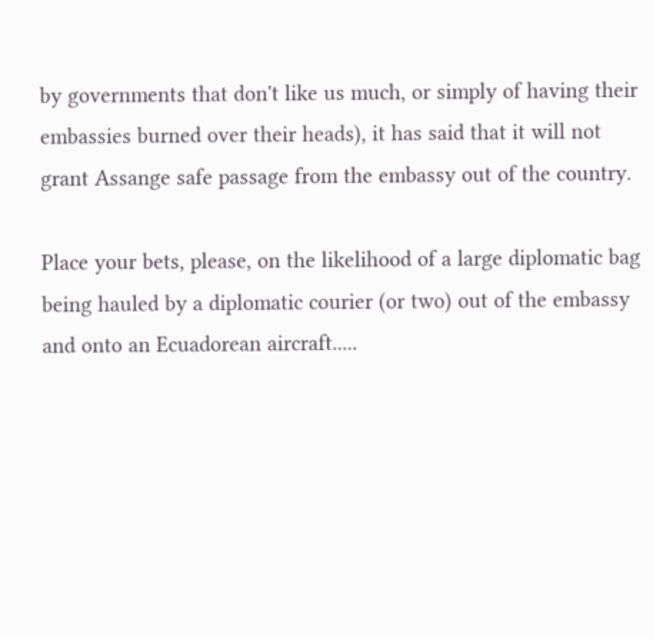by governments that don't like us much, or simply of having their embassies burned over their heads), it has said that it will not grant Assange safe passage from the embassy out of the country.

Place your bets, please, on the likelihood of a large diplomatic bag being hauled by a diplomatic courier (or two) out of the embassy and onto an Ecuadorean aircraft.....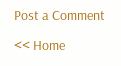Post a Comment

<< Home